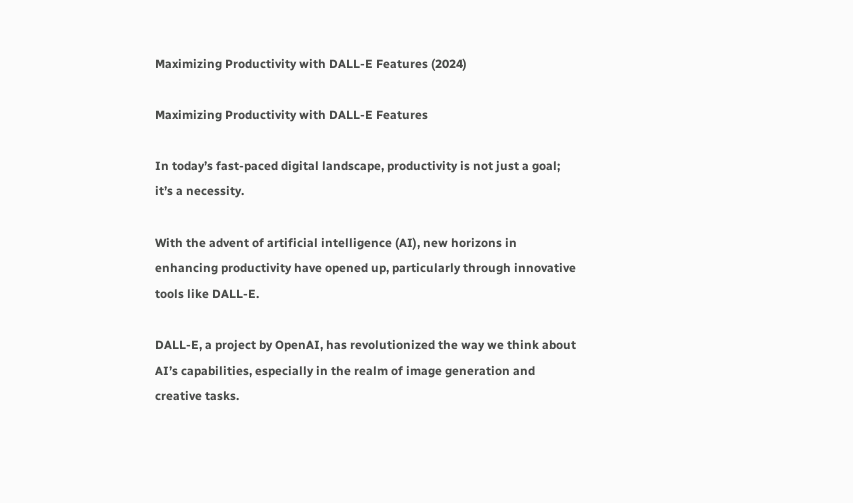Maximizing Productivity with DALL-E Features (2024)

Maximizing Productivity with DALL-E Features

In today’s fast-paced digital landscape, productivity is not just a goal; it’s a necessity.

With the advent of artificial intelligence (AI), new horizons in enhancing productivity have opened up, particularly through innovative tools like DALL-E.

DALL-E, a project by OpenAI, has revolutionized the way we think about AI’s capabilities, especially in the realm of image generation and creative tasks.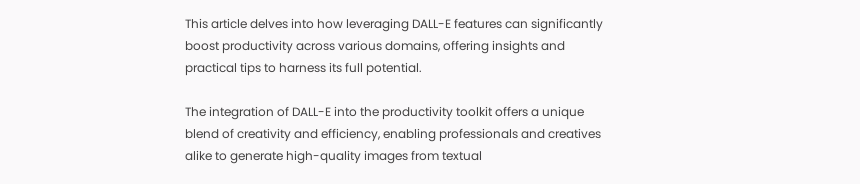This article delves into how leveraging DALL-E features can significantly boost productivity across various domains, offering insights and practical tips to harness its full potential.

The integration of DALL-E into the productivity toolkit offers a unique blend of creativity and efficiency, enabling professionals and creatives alike to generate high-quality images from textual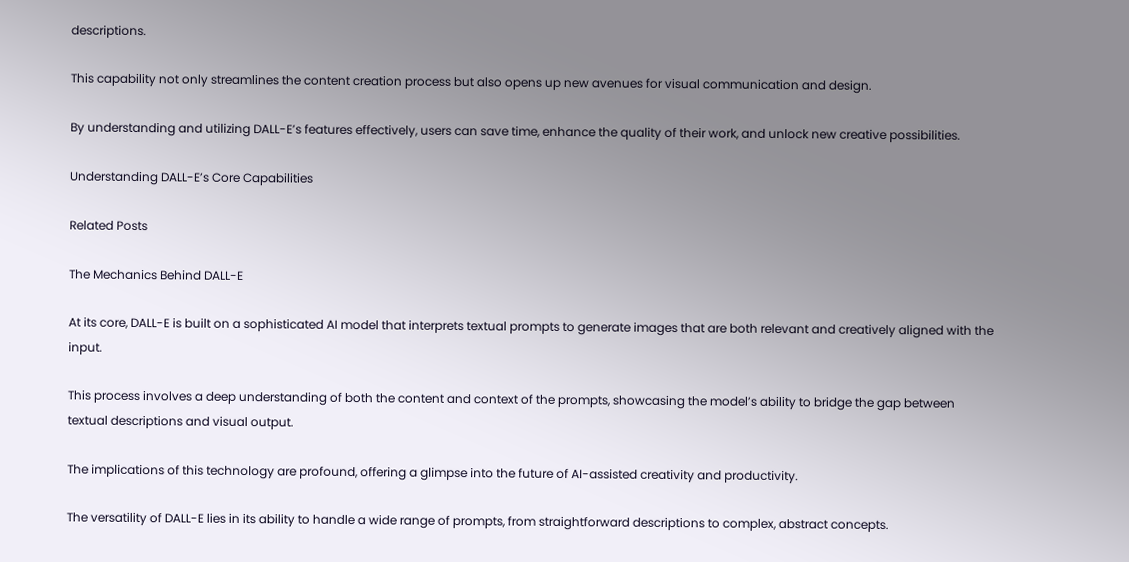descriptions.

This capability not only streamlines the content creation process but also opens up new avenues for visual communication and design.

By understanding and utilizing DALL-E’s features effectively, users can save time, enhance the quality of their work, and unlock new creative possibilities.

Understanding DALL-E’s Core Capabilities

Related Posts

The Mechanics Behind DALL-E

At its core, DALL-E is built on a sophisticated AI model that interprets textual prompts to generate images that are both relevant and creatively aligned with the input.

This process involves a deep understanding of both the content and context of the prompts, showcasing the model’s ability to bridge the gap between textual descriptions and visual output.

The implications of this technology are profound, offering a glimpse into the future of AI-assisted creativity and productivity.

The versatility of DALL-E lies in its ability to handle a wide range of prompts, from straightforward descriptions to complex, abstract concepts.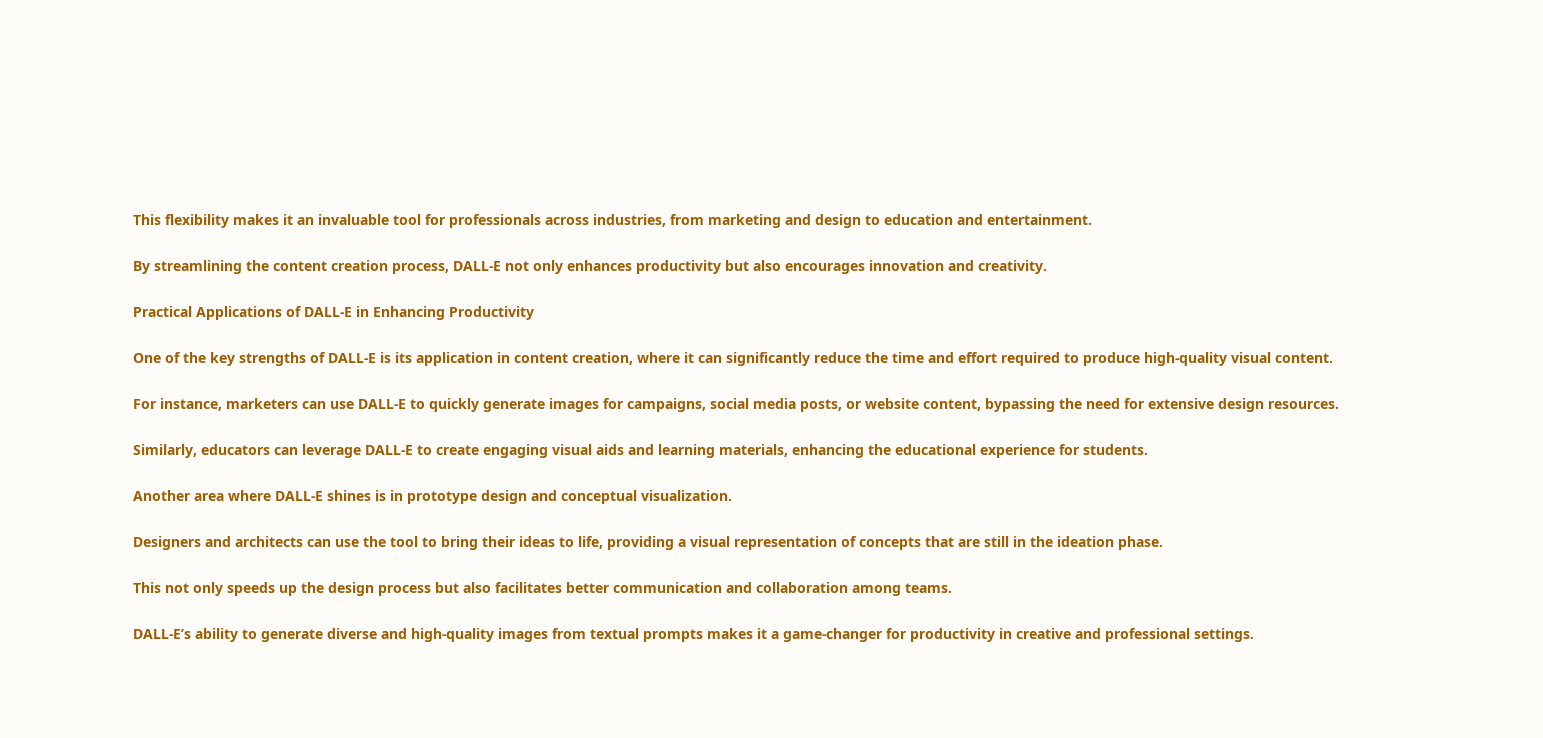This flexibility makes it an invaluable tool for professionals across industries, from marketing and design to education and entertainment.

By streamlining the content creation process, DALL-E not only enhances productivity but also encourages innovation and creativity.

Practical Applications of DALL-E in Enhancing Productivity

One of the key strengths of DALL-E is its application in content creation, where it can significantly reduce the time and effort required to produce high-quality visual content.

For instance, marketers can use DALL-E to quickly generate images for campaigns, social media posts, or website content, bypassing the need for extensive design resources.

Similarly, educators can leverage DALL-E to create engaging visual aids and learning materials, enhancing the educational experience for students.

Another area where DALL-E shines is in prototype design and conceptual visualization.

Designers and architects can use the tool to bring their ideas to life, providing a visual representation of concepts that are still in the ideation phase.

This not only speeds up the design process but also facilitates better communication and collaboration among teams.

DALL-E’s ability to generate diverse and high-quality images from textual prompts makes it a game-changer for productivity in creative and professional settings.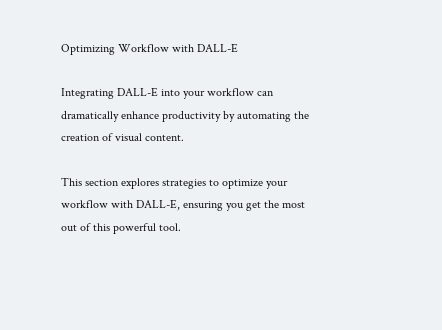Optimizing Workflow with DALL-E

Integrating DALL-E into your workflow can dramatically enhance productivity by automating the creation of visual content.

This section explores strategies to optimize your workflow with DALL-E, ensuring you get the most out of this powerful tool.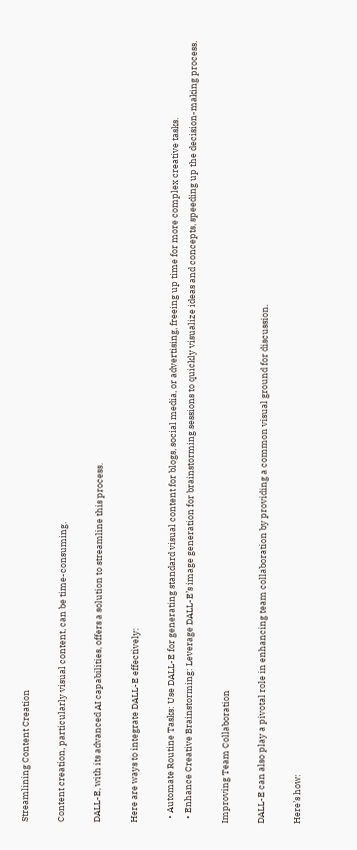Streamlining Content Creation

Content creation, particularly visual content, can be time-consuming.

DALL-E, with its advanced AI capabilities, offers a solution to streamline this process.

Here are ways to integrate DALL-E effectively:

  • Automate Routine Tasks: Use DALL-E for generating standard visual content for blogs, social media, or advertising, freeing up time for more complex creative tasks.
  • Enhance Creative Brainstorming: Leverage DALL-E’s image generation for brainstorming sessions to quickly visualize ideas and concepts, speeding up the decision-making process.

Improving Team Collaboration

DALL-E can also play a pivotal role in enhancing team collaboration by providing a common visual ground for discussion.

Here’s how: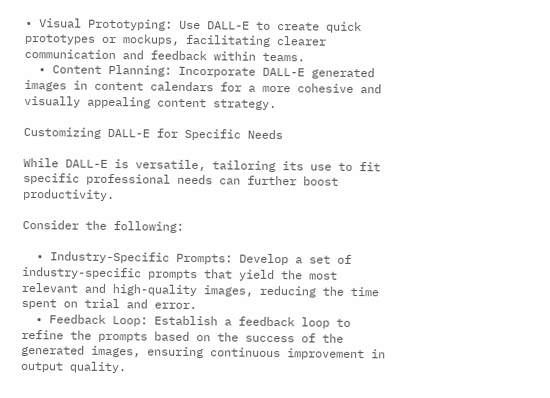• Visual Prototyping: Use DALL-E to create quick prototypes or mockups, facilitating clearer communication and feedback within teams.
  • Content Planning: Incorporate DALL-E generated images in content calendars for a more cohesive and visually appealing content strategy.

Customizing DALL-E for Specific Needs

While DALL-E is versatile, tailoring its use to fit specific professional needs can further boost productivity.

Consider the following:

  • Industry-Specific Prompts: Develop a set of industry-specific prompts that yield the most relevant and high-quality images, reducing the time spent on trial and error.
  • Feedback Loop: Establish a feedback loop to refine the prompts based on the success of the generated images, ensuring continuous improvement in output quality.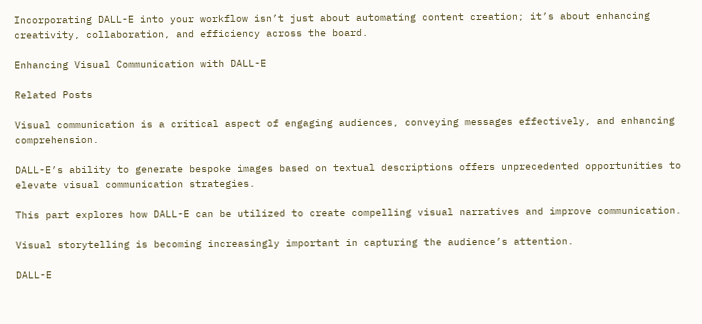Incorporating DALL-E into your workflow isn’t just about automating content creation; it’s about enhancing creativity, collaboration, and efficiency across the board.

Enhancing Visual Communication with DALL-E

Related Posts

Visual communication is a critical aspect of engaging audiences, conveying messages effectively, and enhancing comprehension.

DALL-E’s ability to generate bespoke images based on textual descriptions offers unprecedented opportunities to elevate visual communication strategies.

This part explores how DALL-E can be utilized to create compelling visual narratives and improve communication.

Visual storytelling is becoming increasingly important in capturing the audience’s attention.

DALL-E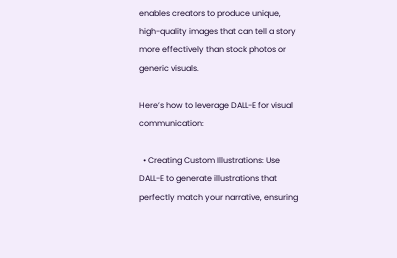enables creators to produce unique, high-quality images that can tell a story more effectively than stock photos or generic visuals.

Here’s how to leverage DALL-E for visual communication:

  • Creating Custom Illustrations: Use DALL-E to generate illustrations that perfectly match your narrative, ensuring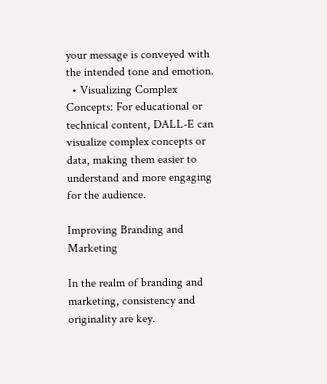your message is conveyed with the intended tone and emotion.
  • Visualizing Complex Concepts: For educational or technical content, DALL-E can visualize complex concepts or data, making them easier to understand and more engaging for the audience.

Improving Branding and Marketing

In the realm of branding and marketing, consistency and originality are key.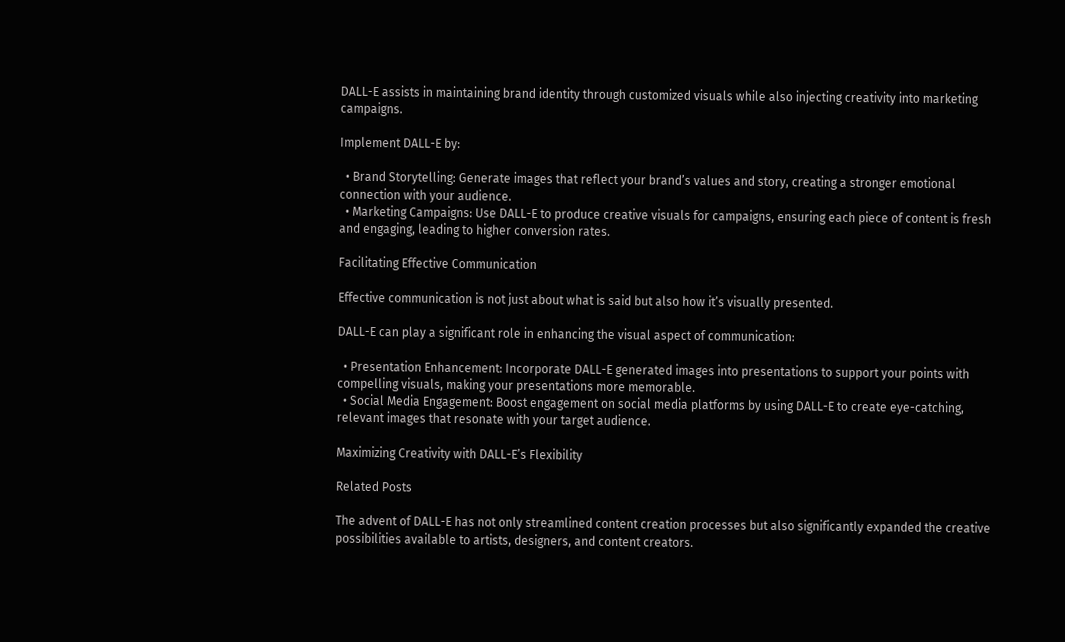DALL-E assists in maintaining brand identity through customized visuals while also injecting creativity into marketing campaigns.

Implement DALL-E by:

  • Brand Storytelling: Generate images that reflect your brand’s values and story, creating a stronger emotional connection with your audience.
  • Marketing Campaigns: Use DALL-E to produce creative visuals for campaigns, ensuring each piece of content is fresh and engaging, leading to higher conversion rates.

Facilitating Effective Communication

Effective communication is not just about what is said but also how it’s visually presented.

DALL-E can play a significant role in enhancing the visual aspect of communication:

  • Presentation Enhancement: Incorporate DALL-E generated images into presentations to support your points with compelling visuals, making your presentations more memorable.
  • Social Media Engagement: Boost engagement on social media platforms by using DALL-E to create eye-catching, relevant images that resonate with your target audience.

Maximizing Creativity with DALL-E’s Flexibility

Related Posts

The advent of DALL-E has not only streamlined content creation processes but also significantly expanded the creative possibilities available to artists, designers, and content creators.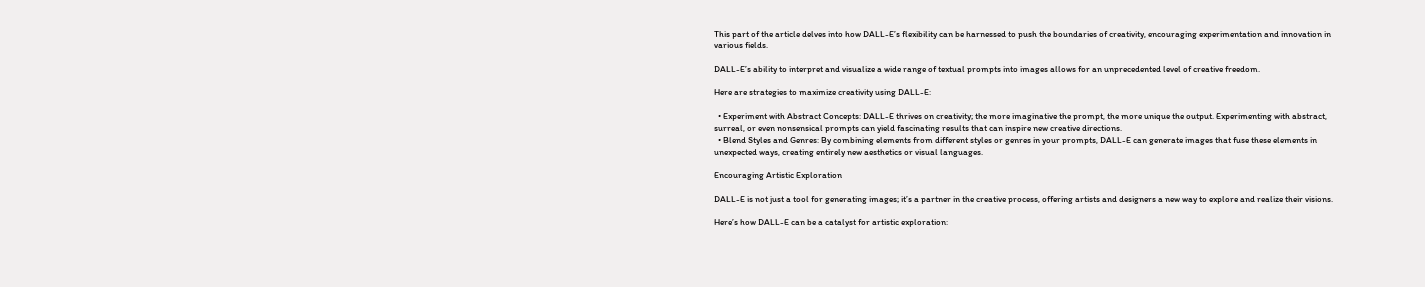This part of the article delves into how DALL-E’s flexibility can be harnessed to push the boundaries of creativity, encouraging experimentation and innovation in various fields.

DALL-E’s ability to interpret and visualize a wide range of textual prompts into images allows for an unprecedented level of creative freedom.

Here are strategies to maximize creativity using DALL-E:

  • Experiment with Abstract Concepts: DALL-E thrives on creativity; the more imaginative the prompt, the more unique the output. Experimenting with abstract, surreal, or even nonsensical prompts can yield fascinating results that can inspire new creative directions.
  • Blend Styles and Genres: By combining elements from different styles or genres in your prompts, DALL-E can generate images that fuse these elements in unexpected ways, creating entirely new aesthetics or visual languages.

Encouraging Artistic Exploration

DALL-E is not just a tool for generating images; it’s a partner in the creative process, offering artists and designers a new way to explore and realize their visions.

Here’s how DALL-E can be a catalyst for artistic exploration: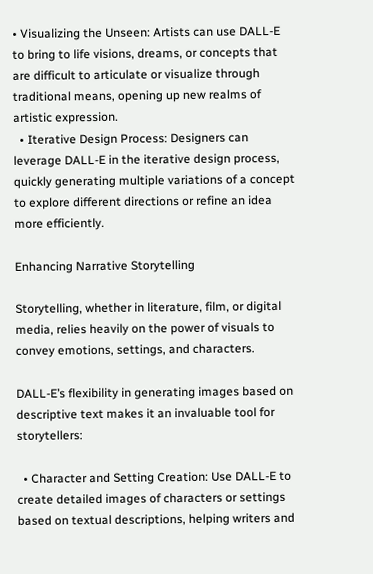• Visualizing the Unseen: Artists can use DALL-E to bring to life visions, dreams, or concepts that are difficult to articulate or visualize through traditional means, opening up new realms of artistic expression.
  • Iterative Design Process: Designers can leverage DALL-E in the iterative design process, quickly generating multiple variations of a concept to explore different directions or refine an idea more efficiently.

Enhancing Narrative Storytelling

Storytelling, whether in literature, film, or digital media, relies heavily on the power of visuals to convey emotions, settings, and characters.

DALL-E’s flexibility in generating images based on descriptive text makes it an invaluable tool for storytellers:

  • Character and Setting Creation: Use DALL-E to create detailed images of characters or settings based on textual descriptions, helping writers and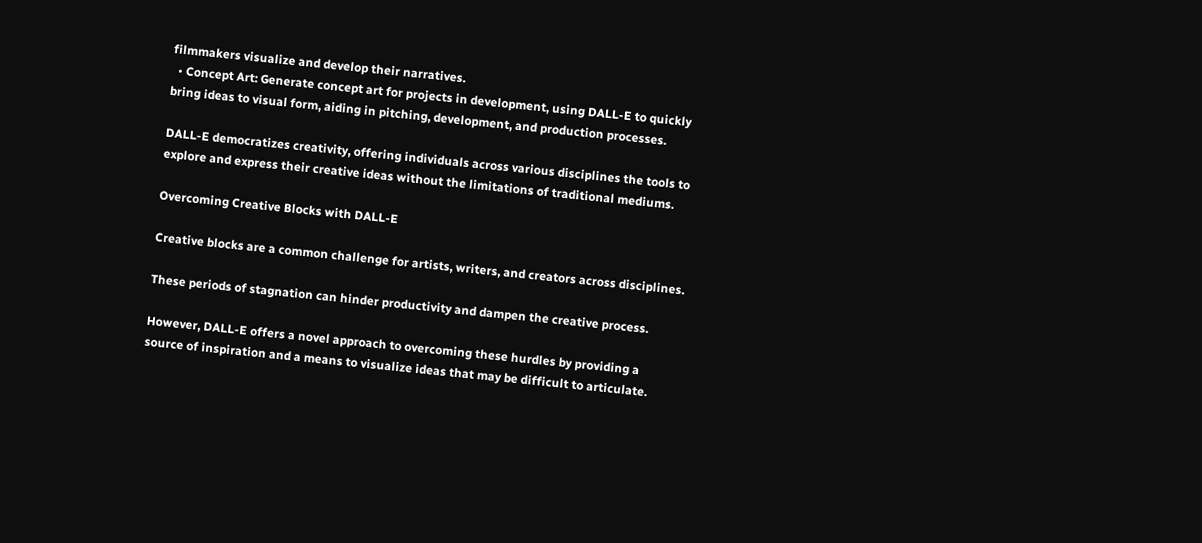filmmakers visualize and develop their narratives.
  • Concept Art: Generate concept art for projects in development, using DALL-E to quickly bring ideas to visual form, aiding in pitching, development, and production processes.

DALL-E democratizes creativity, offering individuals across various disciplines the tools to explore and express their creative ideas without the limitations of traditional mediums.

Overcoming Creative Blocks with DALL-E

Creative blocks are a common challenge for artists, writers, and creators across disciplines.

These periods of stagnation can hinder productivity and dampen the creative process.

However, DALL-E offers a novel approach to overcoming these hurdles by providing a source of inspiration and a means to visualize ideas that may be difficult to articulate.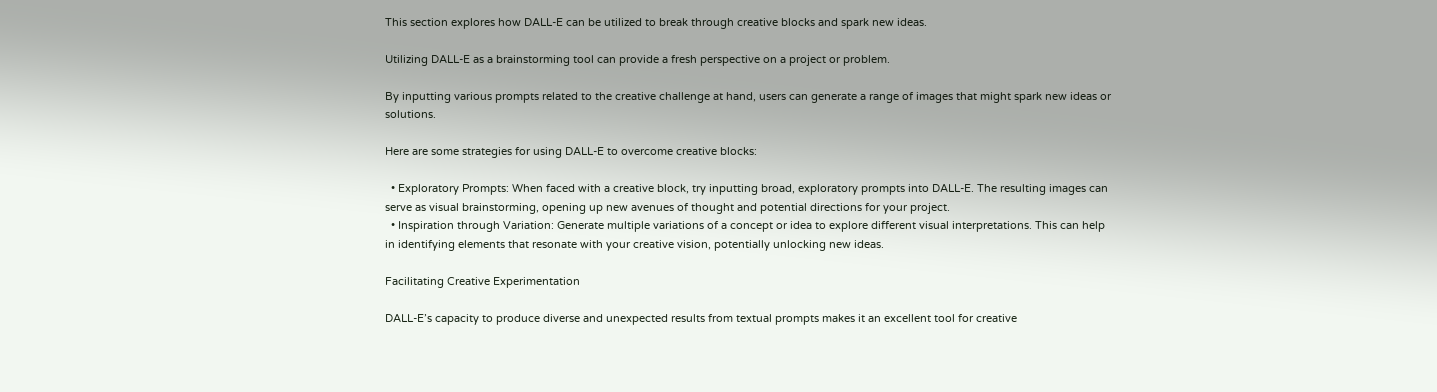This section explores how DALL-E can be utilized to break through creative blocks and spark new ideas.

Utilizing DALL-E as a brainstorming tool can provide a fresh perspective on a project or problem.

By inputting various prompts related to the creative challenge at hand, users can generate a range of images that might spark new ideas or solutions.

Here are some strategies for using DALL-E to overcome creative blocks:

  • Exploratory Prompts: When faced with a creative block, try inputting broad, exploratory prompts into DALL-E. The resulting images can serve as visual brainstorming, opening up new avenues of thought and potential directions for your project.
  • Inspiration through Variation: Generate multiple variations of a concept or idea to explore different visual interpretations. This can help in identifying elements that resonate with your creative vision, potentially unlocking new ideas.

Facilitating Creative Experimentation

DALL-E’s capacity to produce diverse and unexpected results from textual prompts makes it an excellent tool for creative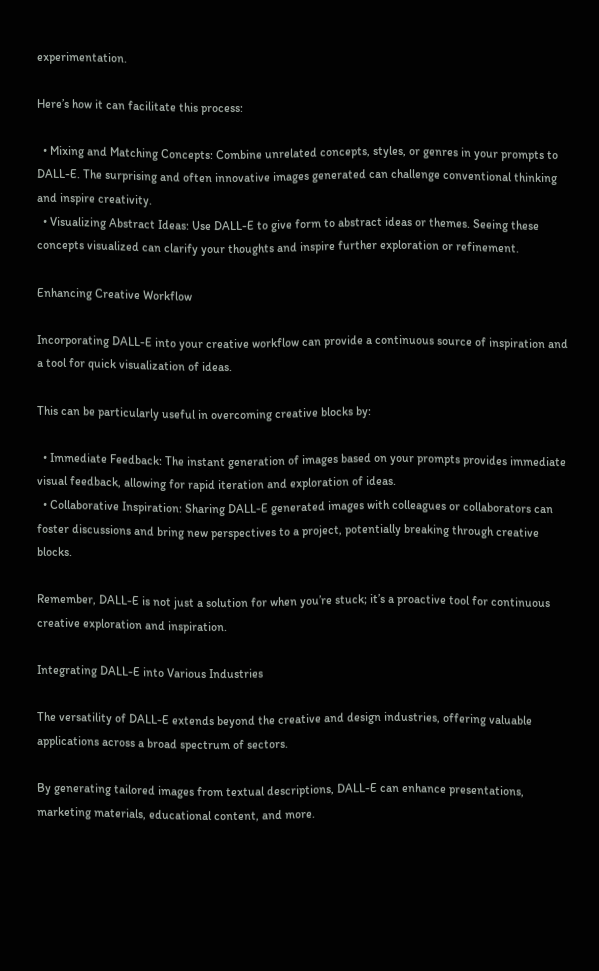experimentation.

Here’s how it can facilitate this process:

  • Mixing and Matching Concepts: Combine unrelated concepts, styles, or genres in your prompts to DALL-E. The surprising and often innovative images generated can challenge conventional thinking and inspire creativity.
  • Visualizing Abstract Ideas: Use DALL-E to give form to abstract ideas or themes. Seeing these concepts visualized can clarify your thoughts and inspire further exploration or refinement.

Enhancing Creative Workflow

Incorporating DALL-E into your creative workflow can provide a continuous source of inspiration and a tool for quick visualization of ideas.

This can be particularly useful in overcoming creative blocks by:

  • Immediate Feedback: The instant generation of images based on your prompts provides immediate visual feedback, allowing for rapid iteration and exploration of ideas.
  • Collaborative Inspiration: Sharing DALL-E generated images with colleagues or collaborators can foster discussions and bring new perspectives to a project, potentially breaking through creative blocks.

Remember, DALL-E is not just a solution for when you’re stuck; it’s a proactive tool for continuous creative exploration and inspiration.

Integrating DALL-E into Various Industries

The versatility of DALL-E extends beyond the creative and design industries, offering valuable applications across a broad spectrum of sectors.

By generating tailored images from textual descriptions, DALL-E can enhance presentations, marketing materials, educational content, and more.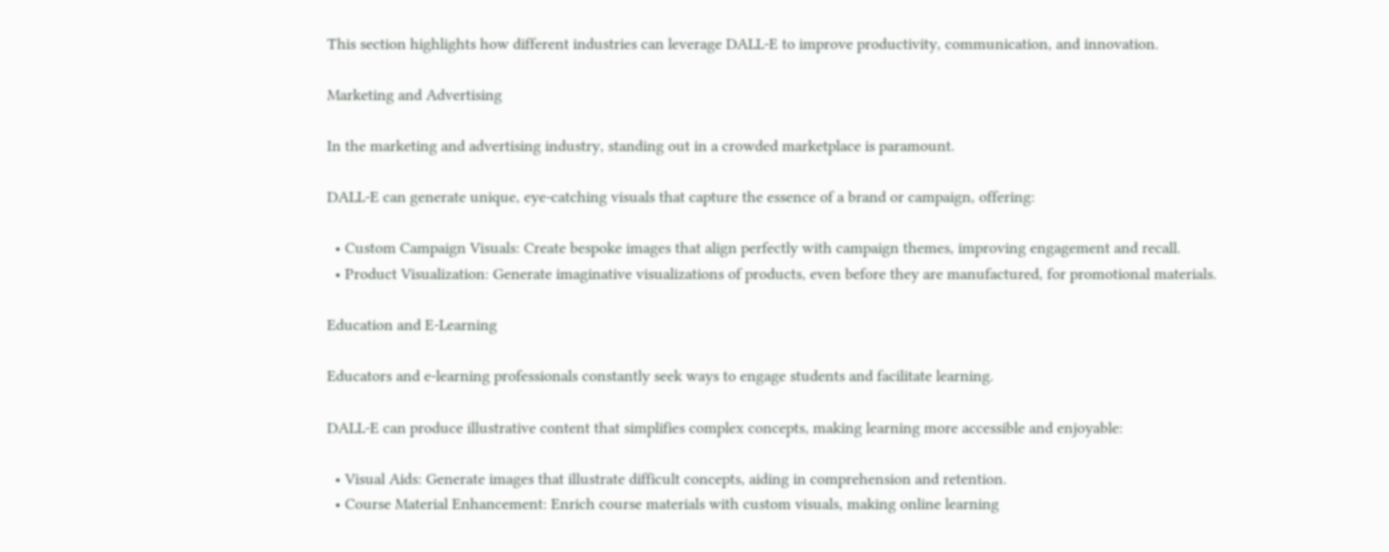This section highlights how different industries can leverage DALL-E to improve productivity, communication, and innovation.

Marketing and Advertising

In the marketing and advertising industry, standing out in a crowded marketplace is paramount.

DALL-E can generate unique, eye-catching visuals that capture the essence of a brand or campaign, offering:

  • Custom Campaign Visuals: Create bespoke images that align perfectly with campaign themes, improving engagement and recall.
  • Product Visualization: Generate imaginative visualizations of products, even before they are manufactured, for promotional materials.

Education and E-Learning

Educators and e-learning professionals constantly seek ways to engage students and facilitate learning.

DALL-E can produce illustrative content that simplifies complex concepts, making learning more accessible and enjoyable:

  • Visual Aids: Generate images that illustrate difficult concepts, aiding in comprehension and retention.
  • Course Material Enhancement: Enrich course materials with custom visuals, making online learning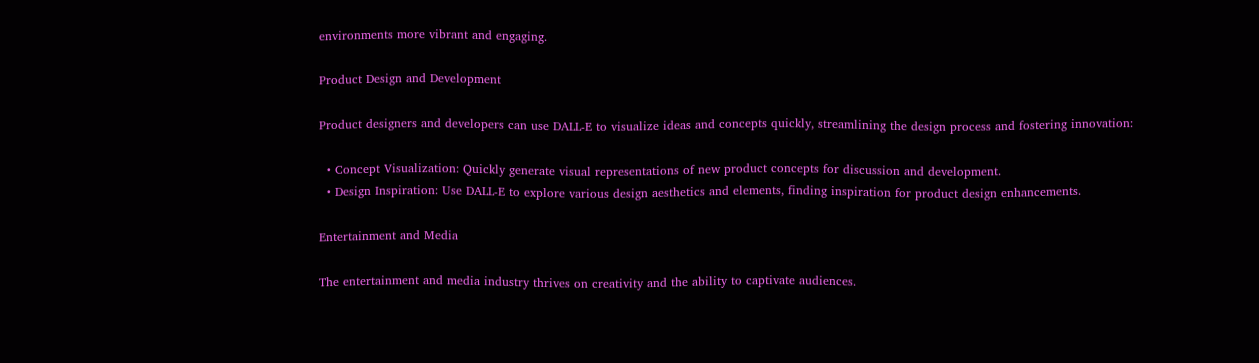environments more vibrant and engaging.

Product Design and Development

Product designers and developers can use DALL-E to visualize ideas and concepts quickly, streamlining the design process and fostering innovation:

  • Concept Visualization: Quickly generate visual representations of new product concepts for discussion and development.
  • Design Inspiration: Use DALL-E to explore various design aesthetics and elements, finding inspiration for product design enhancements.

Entertainment and Media

The entertainment and media industry thrives on creativity and the ability to captivate audiences.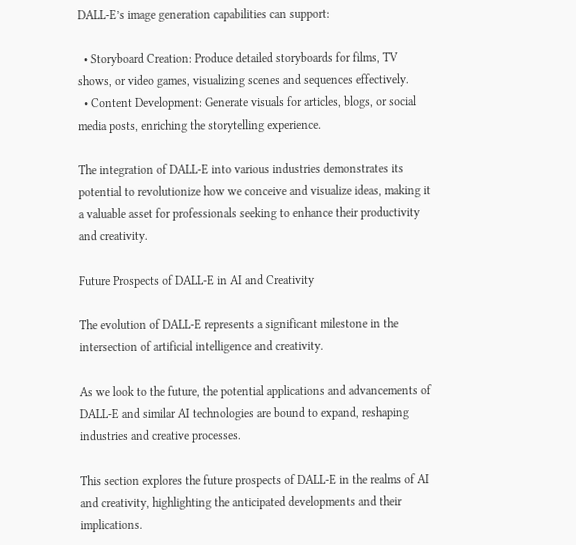DALL-E’s image generation capabilities can support:

  • Storyboard Creation: Produce detailed storyboards for films, TV shows, or video games, visualizing scenes and sequences effectively.
  • Content Development: Generate visuals for articles, blogs, or social media posts, enriching the storytelling experience.

The integration of DALL-E into various industries demonstrates its potential to revolutionize how we conceive and visualize ideas, making it a valuable asset for professionals seeking to enhance their productivity and creativity.

Future Prospects of DALL-E in AI and Creativity

The evolution of DALL-E represents a significant milestone in the intersection of artificial intelligence and creativity.

As we look to the future, the potential applications and advancements of DALL-E and similar AI technologies are bound to expand, reshaping industries and creative processes.

This section explores the future prospects of DALL-E in the realms of AI and creativity, highlighting the anticipated developments and their implications.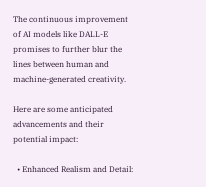The continuous improvement of AI models like DALL-E promises to further blur the lines between human and machine-generated creativity.

Here are some anticipated advancements and their potential impact:

  • Enhanced Realism and Detail: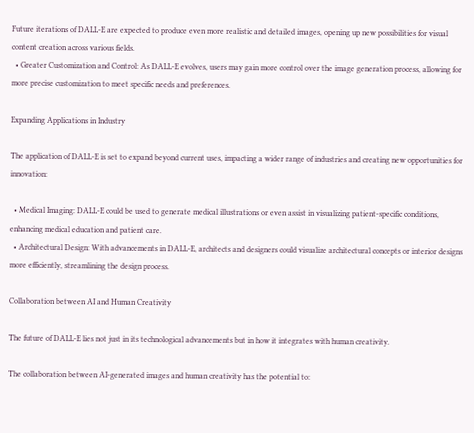Future iterations of DALL-E are expected to produce even more realistic and detailed images, opening up new possibilities for visual content creation across various fields.
  • Greater Customization and Control: As DALL-E evolves, users may gain more control over the image generation process, allowing for more precise customization to meet specific needs and preferences.

Expanding Applications in Industry

The application of DALL-E is set to expand beyond current uses, impacting a wider range of industries and creating new opportunities for innovation:

  • Medical Imaging: DALL-E could be used to generate medical illustrations or even assist in visualizing patient-specific conditions, enhancing medical education and patient care.
  • Architectural Design: With advancements in DALL-E, architects and designers could visualize architectural concepts or interior designs more efficiently, streamlining the design process.

Collaboration between AI and Human Creativity

The future of DALL-E lies not just in its technological advancements but in how it integrates with human creativity.

The collaboration between AI-generated images and human creativity has the potential to: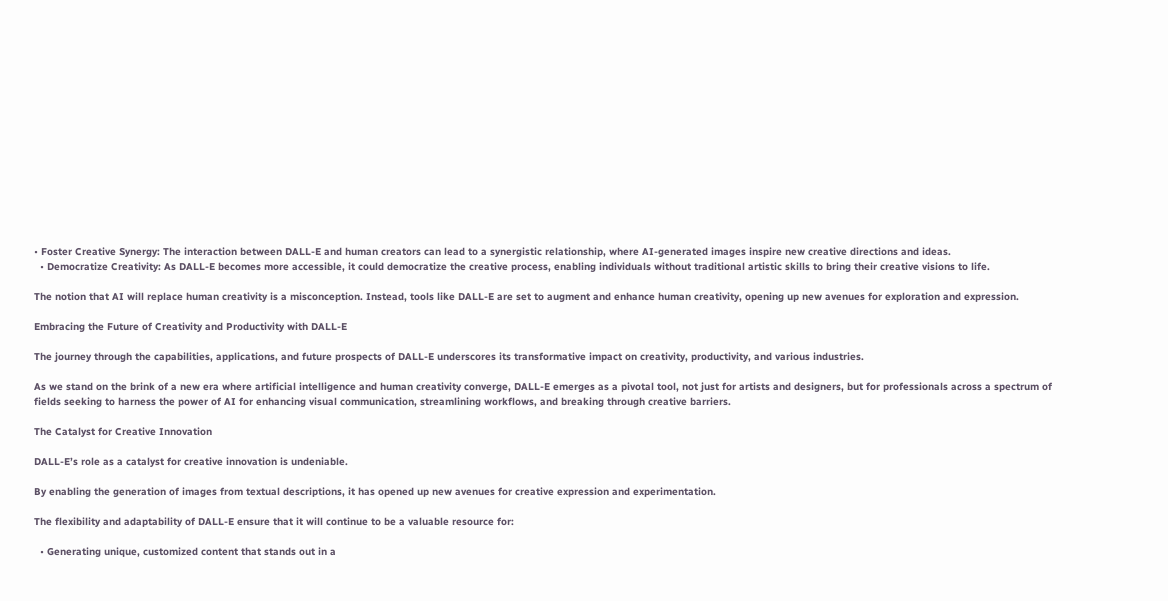• Foster Creative Synergy: The interaction between DALL-E and human creators can lead to a synergistic relationship, where AI-generated images inspire new creative directions and ideas.
  • Democratize Creativity: As DALL-E becomes more accessible, it could democratize the creative process, enabling individuals without traditional artistic skills to bring their creative visions to life.

The notion that AI will replace human creativity is a misconception. Instead, tools like DALL-E are set to augment and enhance human creativity, opening up new avenues for exploration and expression.

Embracing the Future of Creativity and Productivity with DALL-E

The journey through the capabilities, applications, and future prospects of DALL-E underscores its transformative impact on creativity, productivity, and various industries.

As we stand on the brink of a new era where artificial intelligence and human creativity converge, DALL-E emerges as a pivotal tool, not just for artists and designers, but for professionals across a spectrum of fields seeking to harness the power of AI for enhancing visual communication, streamlining workflows, and breaking through creative barriers.

The Catalyst for Creative Innovation

DALL-E’s role as a catalyst for creative innovation is undeniable.

By enabling the generation of images from textual descriptions, it has opened up new avenues for creative expression and experimentation.

The flexibility and adaptability of DALL-E ensure that it will continue to be a valuable resource for:

  • Generating unique, customized content that stands out in a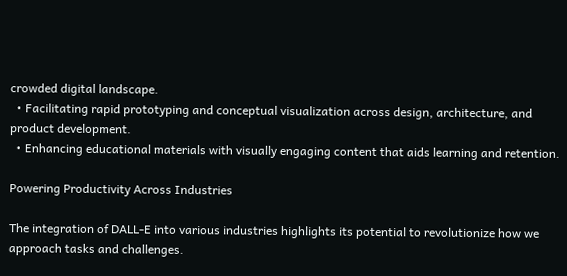crowded digital landscape.
  • Facilitating rapid prototyping and conceptual visualization across design, architecture, and product development.
  • Enhancing educational materials with visually engaging content that aids learning and retention.

Powering Productivity Across Industries

The integration of DALL-E into various industries highlights its potential to revolutionize how we approach tasks and challenges.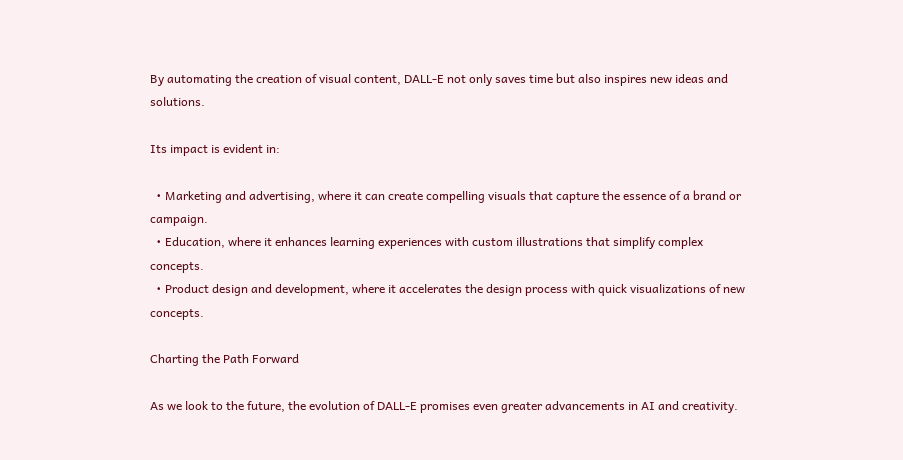By automating the creation of visual content, DALL-E not only saves time but also inspires new ideas and solutions.

Its impact is evident in:

  • Marketing and advertising, where it can create compelling visuals that capture the essence of a brand or campaign.
  • Education, where it enhances learning experiences with custom illustrations that simplify complex concepts.
  • Product design and development, where it accelerates the design process with quick visualizations of new concepts.

Charting the Path Forward

As we look to the future, the evolution of DALL-E promises even greater advancements in AI and creativity.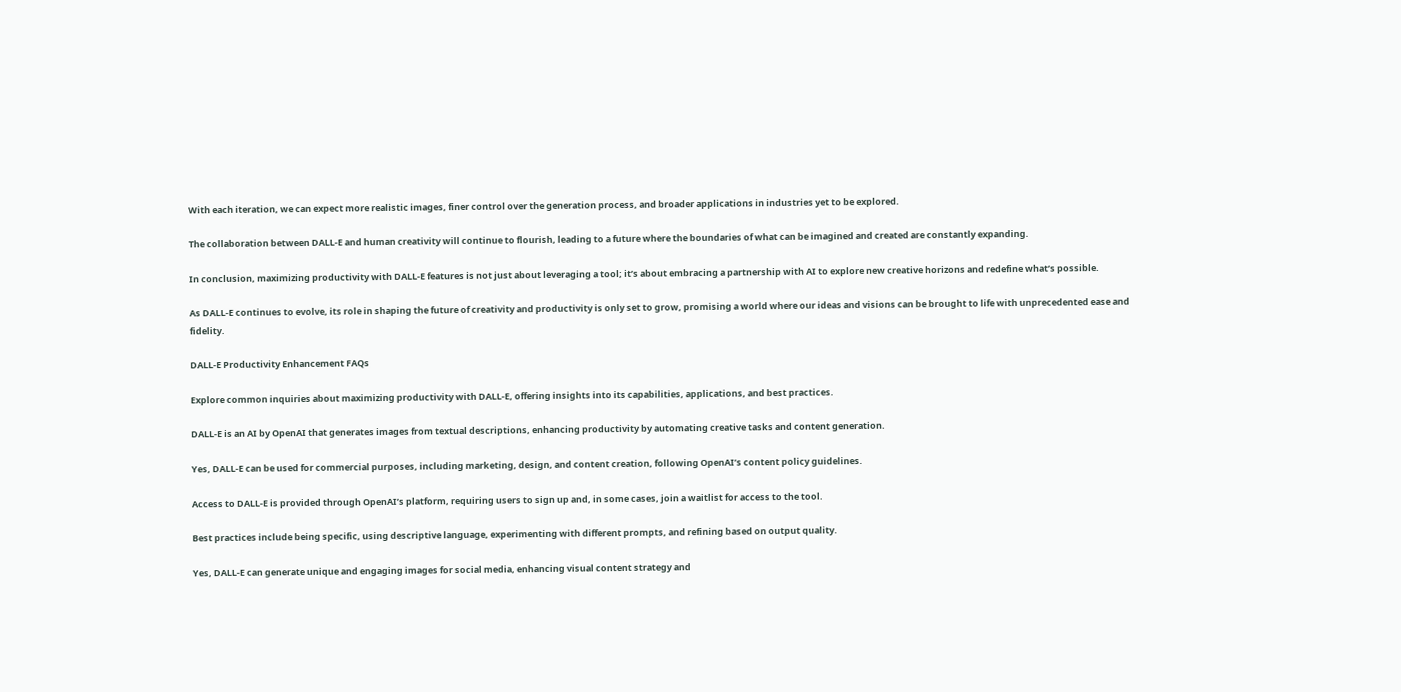With each iteration, we can expect more realistic images, finer control over the generation process, and broader applications in industries yet to be explored.

The collaboration between DALL-E and human creativity will continue to flourish, leading to a future where the boundaries of what can be imagined and created are constantly expanding.

In conclusion, maximizing productivity with DALL-E features is not just about leveraging a tool; it’s about embracing a partnership with AI to explore new creative horizons and redefine what’s possible.

As DALL-E continues to evolve, its role in shaping the future of creativity and productivity is only set to grow, promising a world where our ideas and visions can be brought to life with unprecedented ease and fidelity.

DALL-E Productivity Enhancement FAQs

Explore common inquiries about maximizing productivity with DALL-E, offering insights into its capabilities, applications, and best practices.

DALL-E is an AI by OpenAI that generates images from textual descriptions, enhancing productivity by automating creative tasks and content generation.

Yes, DALL-E can be used for commercial purposes, including marketing, design, and content creation, following OpenAI’s content policy guidelines.

Access to DALL-E is provided through OpenAI’s platform, requiring users to sign up and, in some cases, join a waitlist for access to the tool.

Best practices include being specific, using descriptive language, experimenting with different prompts, and refining based on output quality.

Yes, DALL-E can generate unique and engaging images for social media, enhancing visual content strategy and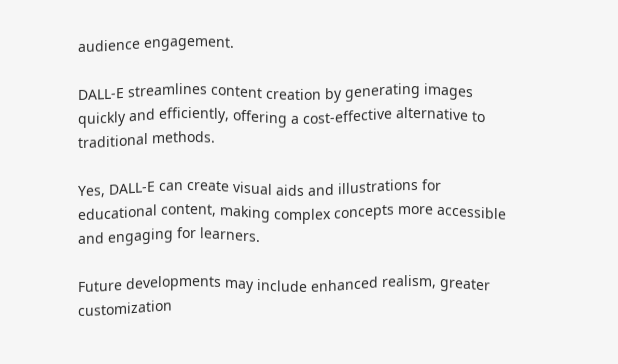audience engagement.

DALL-E streamlines content creation by generating images quickly and efficiently, offering a cost-effective alternative to traditional methods.

Yes, DALL-E can create visual aids and illustrations for educational content, making complex concepts more accessible and engaging for learners.

Future developments may include enhanced realism, greater customization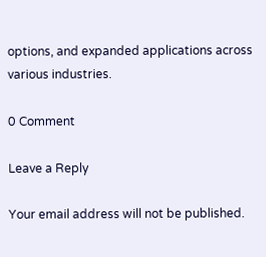options, and expanded applications across various industries.

0 Comment

Leave a Reply

Your email address will not be published.